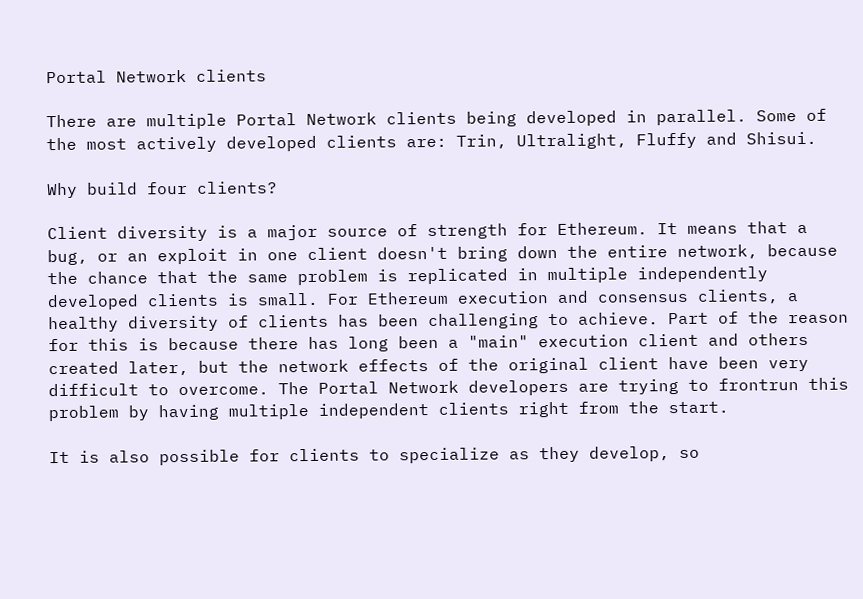Portal Network clients

There are multiple Portal Network clients being developed in parallel. Some of the most actively developed clients are: Trin, Ultralight, Fluffy and Shisui.

Why build four clients?

Client diversity is a major source of strength for Ethereum. It means that a bug, or an exploit in one client doesn't bring down the entire network, because the chance that the same problem is replicated in multiple independently developed clients is small. For Ethereum execution and consensus clients, a healthy diversity of clients has been challenging to achieve. Part of the reason for this is because there has long been a "main" execution client and others created later, but the network effects of the original client have been very difficult to overcome. The Portal Network developers are trying to frontrun this problem by having multiple independent clients right from the start.

It is also possible for clients to specialize as they develop, so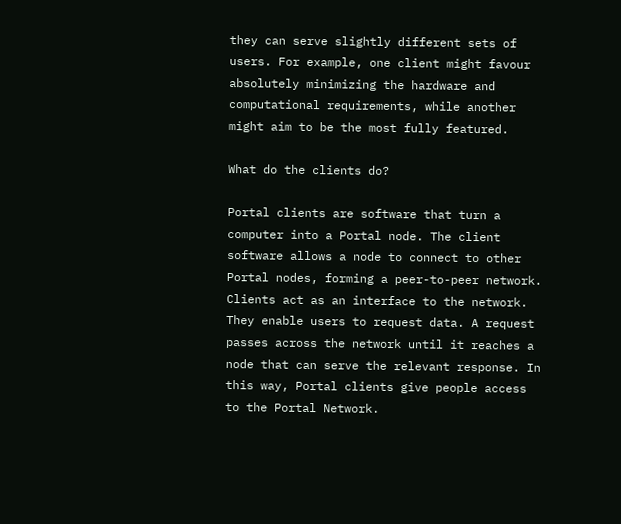they can serve slightly different sets of users. For example, one client might favour absolutely minimizing the hardware and computational requirements, while another might aim to be the most fully featured.

What do the clients do?

Portal clients are software that turn a computer into a Portal node. The client software allows a node to connect to other Portal nodes, forming a peer-to-peer network. Clients act as an interface to the network. They enable users to request data. A request passes across the network until it reaches a node that can serve the relevant response. In this way, Portal clients give people access to the Portal Network.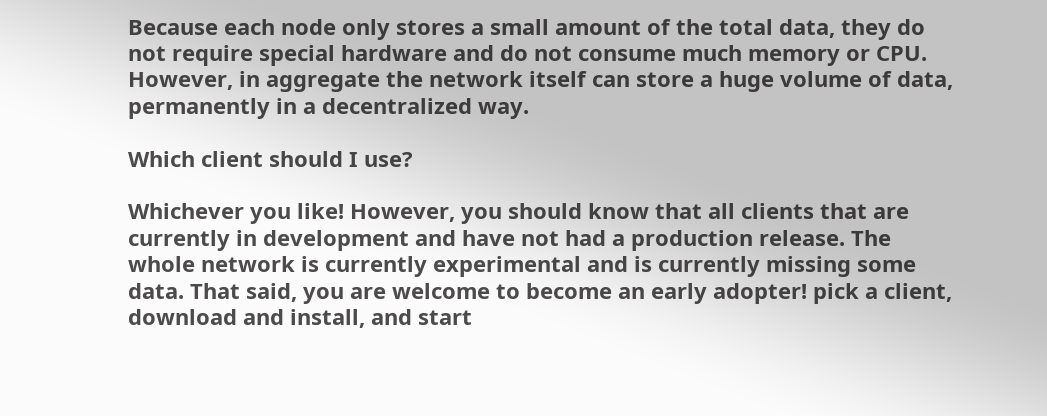Because each node only stores a small amount of the total data, they do not require special hardware and do not consume much memory or CPU. However, in aggregate the network itself can store a huge volume of data, permanently in a decentralized way.

Which client should I use?

Whichever you like! However, you should know that all clients that are currently in development and have not had a production release. The whole network is currently experimental and is currently missing some data. That said, you are welcome to become an early adopter! pick a client, download and install, and start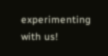experimenting with us!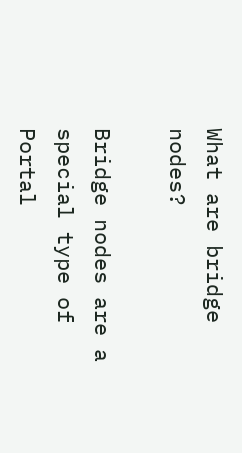What are bridge nodes?

Bridge nodes are a special type of Portal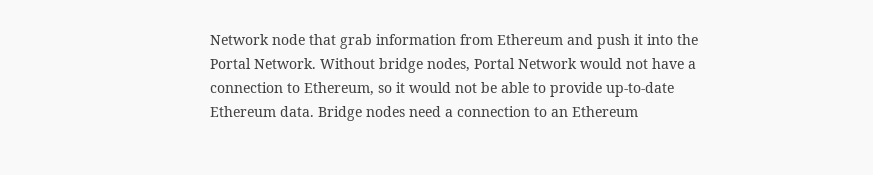Network node that grab information from Ethereum and push it into the Portal Network. Without bridge nodes, Portal Network would not have a connection to Ethereum, so it would not be able to provide up-to-date Ethereum data. Bridge nodes need a connection to an Ethereum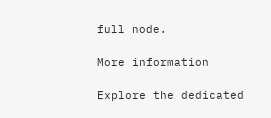full node.

More information

Explore the dedicated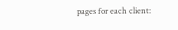pages for each client: